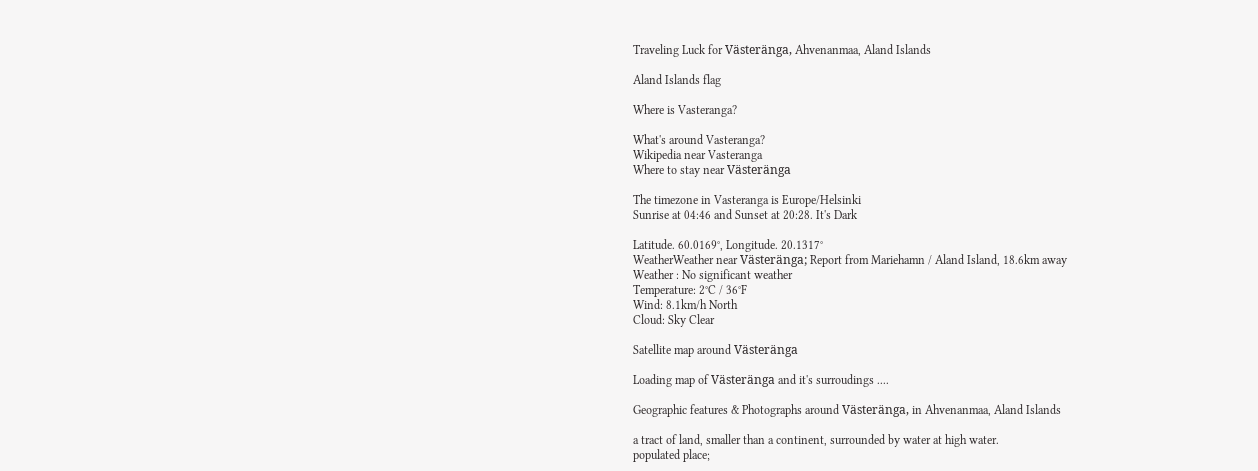Traveling Luck for Västeränga, Ahvenanmaa, Aland Islands

Aland Islands flag

Where is Vasteranga?

What's around Vasteranga?
Wikipedia near Vasteranga
Where to stay near Västeränga

The timezone in Vasteranga is Europe/Helsinki
Sunrise at 04:46 and Sunset at 20:28. It's Dark

Latitude. 60.0169°, Longitude. 20.1317°
WeatherWeather near Västeränga; Report from Mariehamn / Aland Island, 18.6km away
Weather : No significant weather
Temperature: 2°C / 36°F
Wind: 8.1km/h North
Cloud: Sky Clear

Satellite map around Västeränga

Loading map of Västeränga and it's surroudings ....

Geographic features & Photographs around Västeränga, in Ahvenanmaa, Aland Islands

a tract of land, smaller than a continent, surrounded by water at high water.
populated place;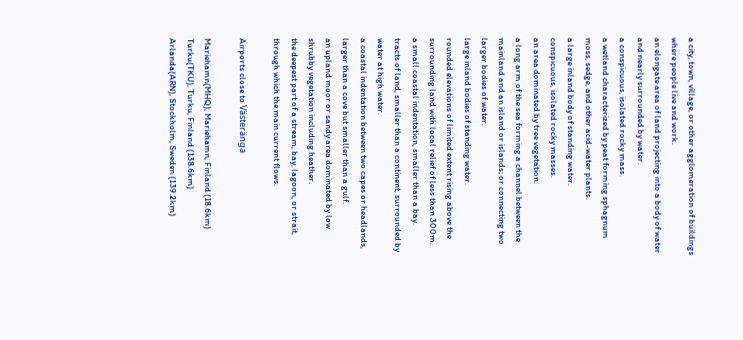a city, town, village, or other agglomeration of buildings where people live and work.
an elongate area of land projecting into a body of water and nearly surrounded by water.
a conspicuous, isolated rocky mass.
a wetland characterized by peat forming sphagnum moss, sedge, and other acid-water plants.
a large inland body of standing water.
conspicuous, isolated rocky masses.
an area dominated by tree vegetation.
a long arm of the sea forming a channel between the mainland and an island or islands; or connecting two larger bodies of water.
large inland bodies of standing water.
rounded elevations of limited extent rising above the surrounding land with local relief of less than 300m.
a small coastal indentation, smaller than a bay.
tracts of land, smaller than a continent, surrounded by water at high water.
a coastal indentation between two capes or headlands, larger than a cove but smaller than a gulf.
an upland moor or sandy area dominated by low shrubby vegetation including heather.
the deepest part of a stream, bay, lagoon, or strait, through which the main current flows.

Airports close to Västeränga

Mariehamn(MHQ), Mariehamn, Finland (18.6km)
Turku(TKU), Turku, Finland (138.6km)
Arlanda(ARN), Stockholm, Sweden (139.2km)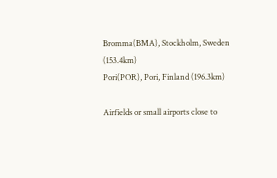Bromma(BMA), Stockholm, Sweden (153.4km)
Pori(POR), Pori, Finland (196.3km)

Airfields or small airports close to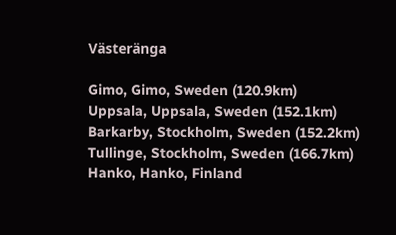Västeränga

Gimo, Gimo, Sweden (120.9km)
Uppsala, Uppsala, Sweden (152.1km)
Barkarby, Stockholm, Sweden (152.2km)
Tullinge, Stockholm, Sweden (166.7km)
Hanko, Hanko, Finland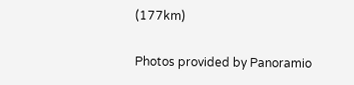(177km)

Photos provided by Panoramio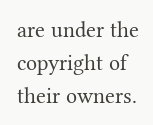are under the copyright of their owners.